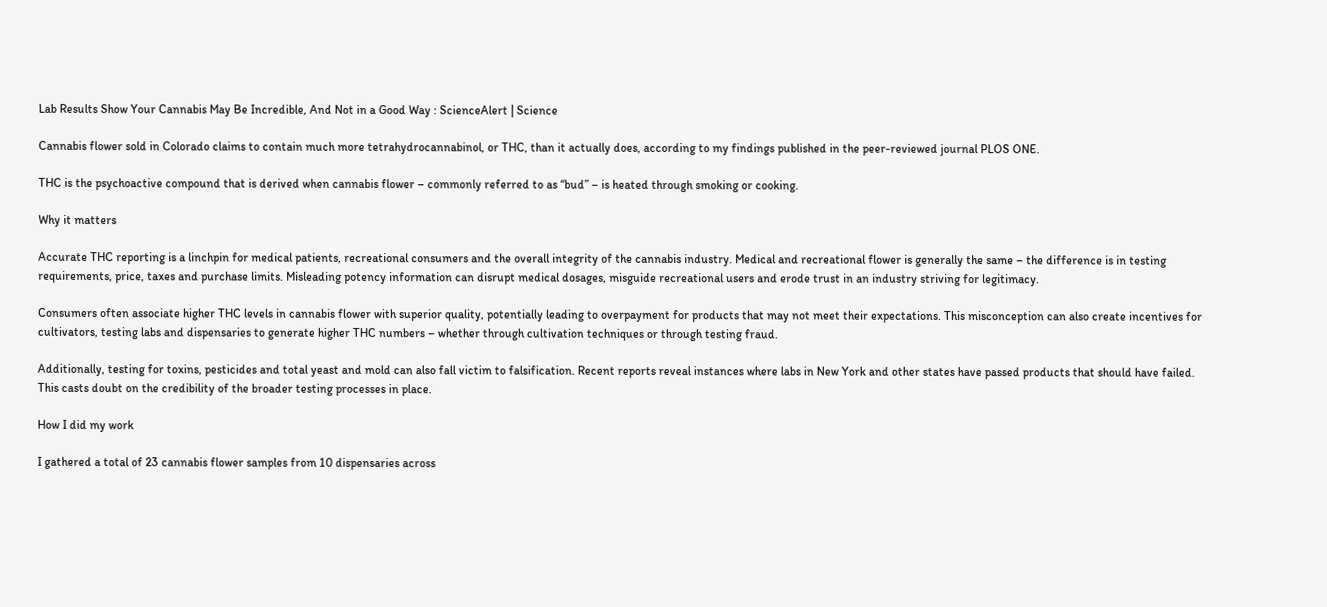Lab Results Show Your Cannabis May Be Incredible, And Not in a Good Way : ScienceAlert | Science

Cannabis flower sold in Colorado claims to contain much more tetrahydrocannabinol, or THC, than it actually does, according to my findings published in the peer-reviewed journal PLOS ONE.

THC is the psychoactive compound that is derived when cannabis flower – commonly referred to as “bud” – is heated through smoking or cooking.

Why it matters

Accurate THC reporting is a linchpin for medical patients, recreational consumers and the overall integrity of the cannabis industry. Medical and recreational flower is generally the same – the difference is in testing requirements, price, taxes and purchase limits. Misleading potency information can disrupt medical dosages, misguide recreational users and erode trust in an industry striving for legitimacy.

Consumers often associate higher THC levels in cannabis flower with superior quality, potentially leading to overpayment for products that may not meet their expectations. This misconception can also create incentives for cultivators, testing labs and dispensaries to generate higher THC numbers – whether through cultivation techniques or through testing fraud.

Additionally, testing for toxins, pesticides and total yeast and mold can also fall victim to falsification. Recent reports reveal instances where labs in New York and other states have passed products that should have failed. This casts doubt on the credibility of the broader testing processes in place.

How I did my work

I gathered a total of 23 cannabis flower samples from 10 dispensaries across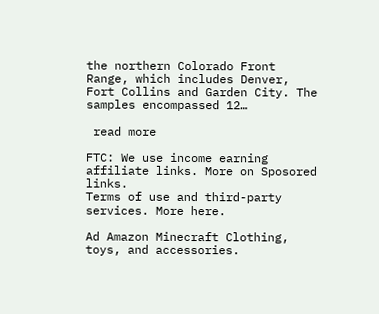the northern Colorado Front Range, which includes Denver, Fort Collins and Garden City. The samples encompassed 12…

 read more

FTC: We use income earning affiliate links. More on Sposored links.
Terms of use and third-party services. More here.

Ad Amazon Minecraft Clothing, toys, and accessories.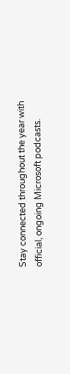Stay connected throughout the year with official, ongoing Microsoft podcasts.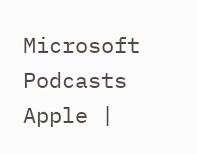Microsoft Podcasts Apple |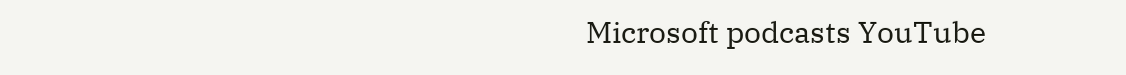Microsoft podcasts YouTube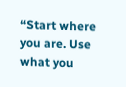“Start where you are. Use what you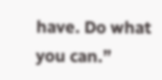have. Do what you can.”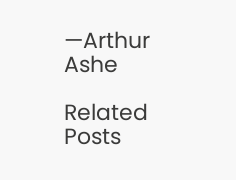—Arthur Ashe

Related Posts